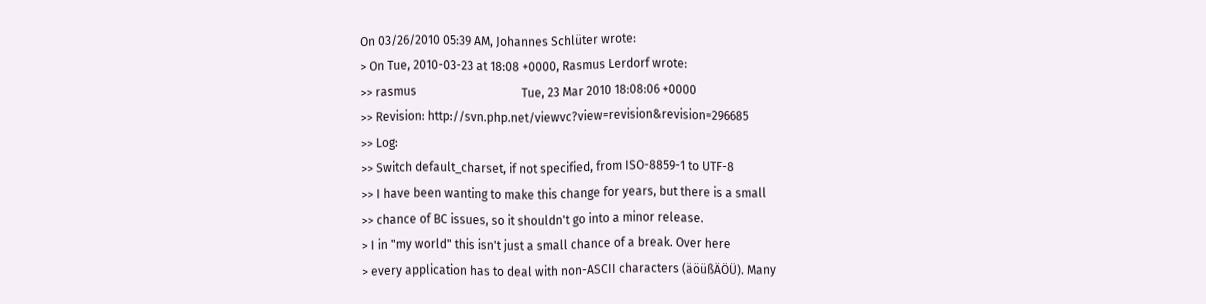On 03/26/2010 05:39 AM, Johannes Schlüter wrote:
> On Tue, 2010-03-23 at 18:08 +0000, Rasmus Lerdorf wrote:
>> rasmus                                   Tue, 23 Mar 2010 18:08:06 +0000
>> Revision: http://svn.php.net/viewvc?view=revision&revision=296685
>> Log:
>> Switch default_charset, if not specified, from ISO-8859-1 to UTF-8
>> I have been wanting to make this change for years, but there is a small
>> chance of BC issues, so it shouldn't go into a minor release.
> I in "my world" this isn't just a small chance of a break. Over here
> every application has to deal with non-ASCII characters (äöüßÄÖÜ). Many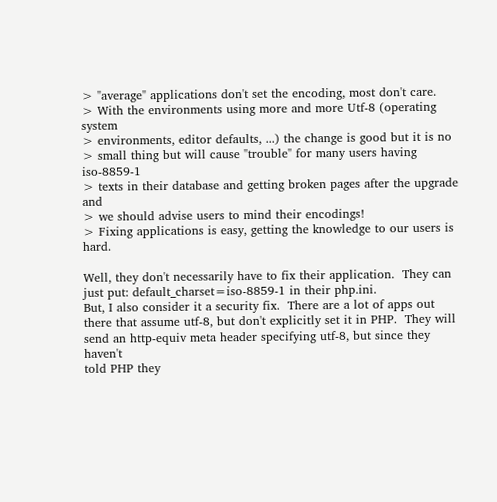> "average" applications don't set the encoding, most don't care.
> With the environments using more and more Utf-8 (operating system
> environments, editor defaults, ...) the change is good but it is no
> small thing but will cause "trouble" for many users having iso-8859-1
> texts in their database and getting broken pages after the upgrade and
> we should advise users to mind their encodings!
> Fixing applications is easy, getting the knowledge to our users is hard.

Well, they don't necessarily have to fix their application.  They can
just put: default_charset=iso-8859-1 in their php.ini.
But, I also consider it a security fix.  There are a lot of apps out
there that assume utf-8, but don't explicitly set it in PHP.  They will
send an http-equiv meta header specifying utf-8, but since they haven't
told PHP they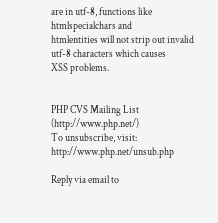are in utf-8, functions like htmlspecialchars and
htmlentities will not strip out invalid utf-8 characters which causes
XSS problems.


PHP CVS Mailing List (http://www.php.net/)
To unsubscribe, visit: http://www.php.net/unsub.php

Reply via email to